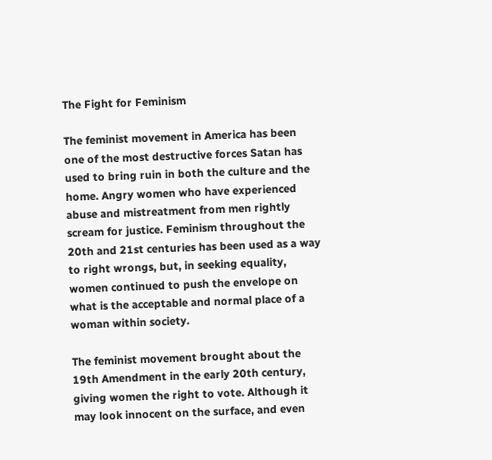The Fight for Feminism

The feminist movement in America has been one of the most destructive forces Satan has used to bring ruin in both the culture and the home. Angry women who have experienced abuse and mistreatment from men rightly scream for justice. Feminism throughout the 20th and 21st centuries has been used as a way to right wrongs, but, in seeking equality, women continued to push the envelope on what is the acceptable and normal place of a woman within society.

The feminist movement brought about the 19th Amendment in the early 20th century, giving women the right to vote. Although it may look innocent on the surface, and even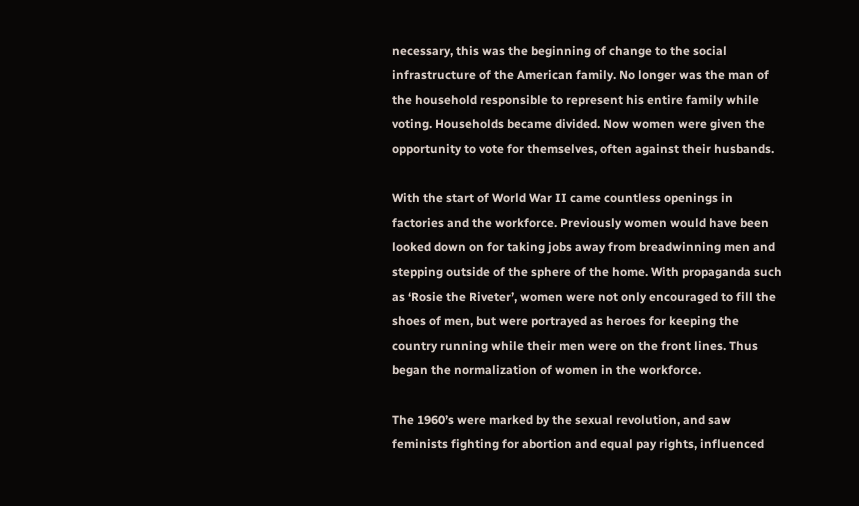necessary, this was the beginning of change to the social infrastructure of the American family. No longer was the man of the household responsible to represent his entire family while voting. Households became divided. Now women were given the opportunity to vote for themselves, often against their husbands.

With the start of World War II came countless openings in factories and the workforce. Previously women would have been looked down on for taking jobs away from breadwinning men and stepping outside of the sphere of the home. With propaganda such as ‘Rosie the Riveter’, women were not only encouraged to fill the shoes of men, but were portrayed as heroes for keeping the country running while their men were on the front lines. Thus began the normalization of women in the workforce.

The 1960’s were marked by the sexual revolution, and saw feminists fighting for abortion and equal pay rights, influenced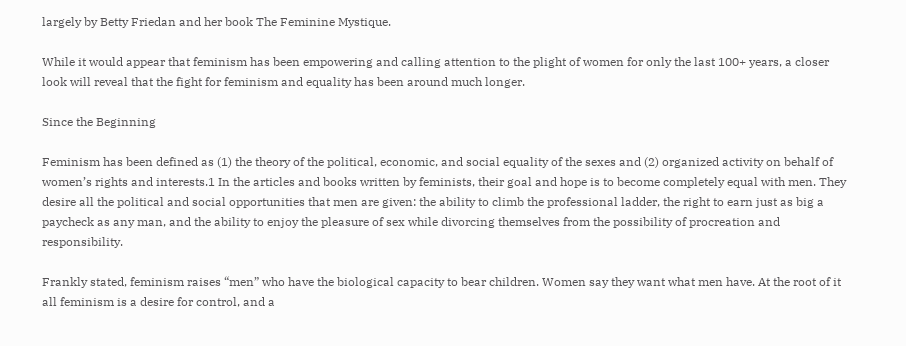largely by Betty Friedan and her book The Feminine Mystique.

While it would appear that feminism has been empowering and calling attention to the plight of women for only the last 100+ years, a closer look will reveal that the fight for feminism and equality has been around much longer.

Since the Beginning

Feminism has been defined as (1) the theory of the political, economic, and social equality of the sexes and (2) organized activity on behalf of women’s rights and interests.1 In the articles and books written by feminists, their goal and hope is to become completely equal with men. They desire all the political and social opportunities that men are given: the ability to climb the professional ladder, the right to earn just as big a paycheck as any man, and the ability to enjoy the pleasure of sex while divorcing themselves from the possibility of procreation and responsibility.

Frankly stated, feminism raises “men” who have the biological capacity to bear children. Women say they want what men have. At the root of it all feminism is a desire for control, and a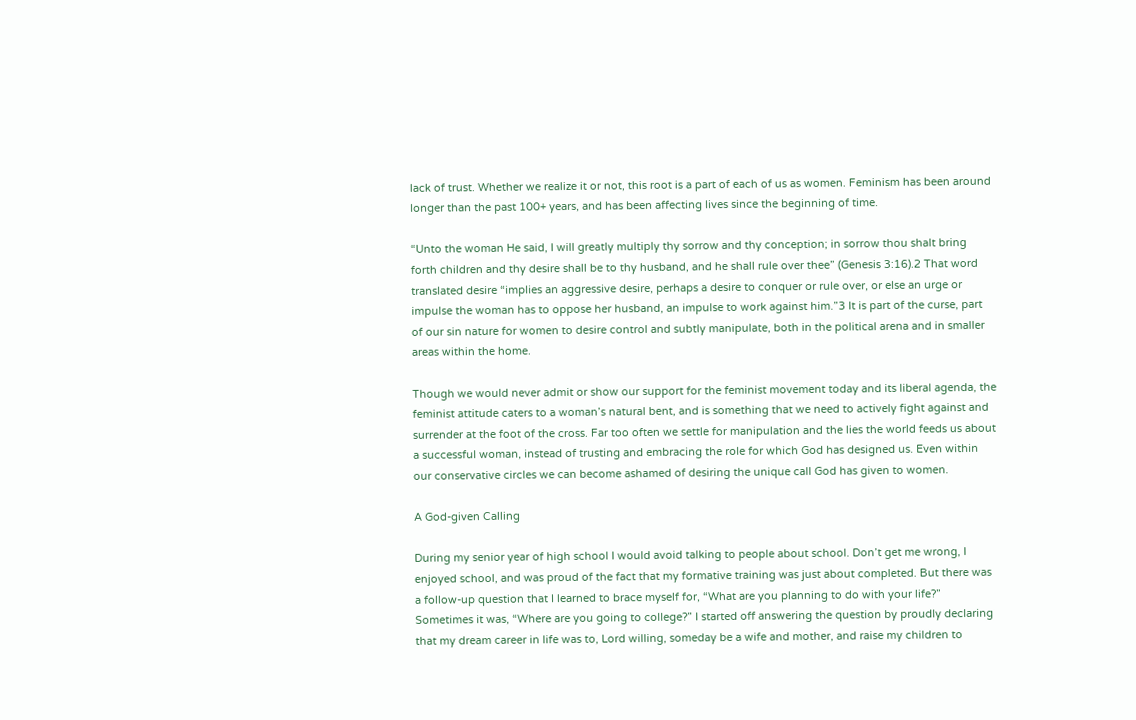lack of trust. Whether we realize it or not, this root is a part of each of us as women. Feminism has been around longer than the past 100+ years, and has been affecting lives since the beginning of time.

“Unto the woman He said, I will greatly multiply thy sorrow and thy conception; in sorrow thou shalt bring forth children and thy desire shall be to thy husband, and he shall rule over thee” (Genesis 3:16).2 That word translated desire “implies an aggressive desire, perhaps a desire to conquer or rule over, or else an urge or impulse the woman has to oppose her husband, an impulse to work against him.”3 It is part of the curse, part of our sin nature for women to desire control and subtly manipulate, both in the political arena and in smaller areas within the home.

Though we would never admit or show our support for the feminist movement today and its liberal agenda, the feminist attitude caters to a woman’s natural bent, and is something that we need to actively fight against and surrender at the foot of the cross. Far too often we settle for manipulation and the lies the world feeds us about a successful woman, instead of trusting and embracing the role for which God has designed us. Even within our conservative circles we can become ashamed of desiring the unique call God has given to women.

A God-given Calling

During my senior year of high school I would avoid talking to people about school. Don’t get me wrong, I enjoyed school, and was proud of the fact that my formative training was just about completed. But there was a follow-up question that I learned to brace myself for, “What are you planning to do with your life?” Sometimes it was, “Where are you going to college?” I started off answering the question by proudly declaring that my dream career in life was to, Lord willing, someday be a wife and mother, and raise my children to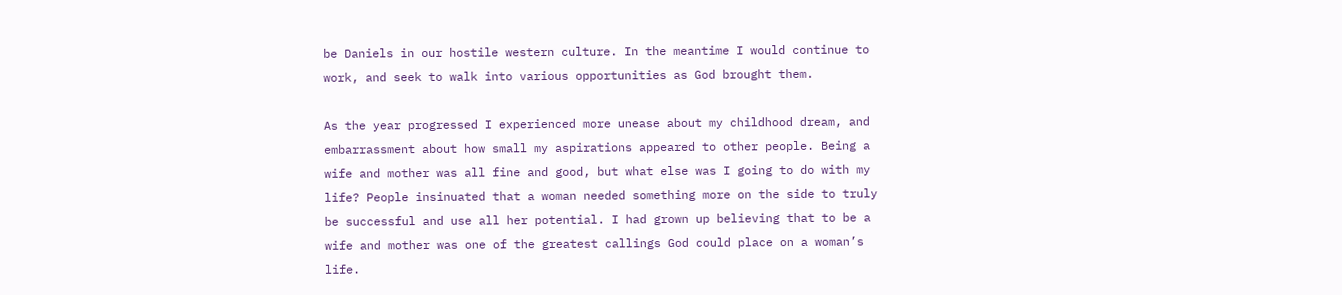be Daniels in our hostile western culture. In the meantime I would continue to work, and seek to walk into various opportunities as God brought them.

As the year progressed I experienced more unease about my childhood dream, and embarrassment about how small my aspirations appeared to other people. Being a wife and mother was all fine and good, but what else was I going to do with my life? People insinuated that a woman needed something more on the side to truly be successful and use all her potential. I had grown up believing that to be a wife and mother was one of the greatest callings God could place on a woman’s life.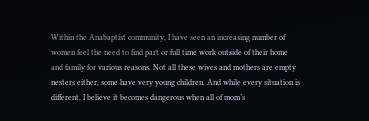Within the Anabaptist community, I have seen an increasing number of women feel the need to find part or full time work outside of their home and family for various reasons. Not all these wives and mothers are empty nesters either, some have very young children. And while every situation is different, I believe it becomes dangerous when all of mom’s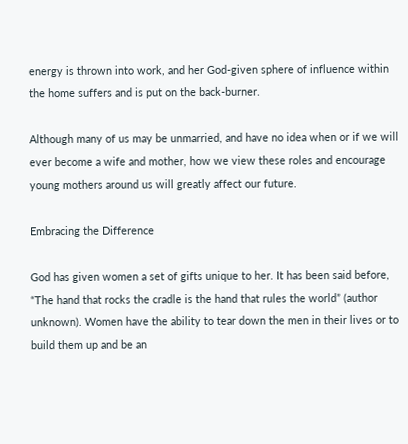energy is thrown into work, and her God-given sphere of influence within the home suffers and is put on the back-burner.

Although many of us may be unmarried, and have no idea when or if we will ever become a wife and mother, how we view these roles and encourage young mothers around us will greatly affect our future.

Embracing the Difference

God has given women a set of gifts unique to her. It has been said before, “The hand that rocks the cradle is the hand that rules the world” (author unknown). Women have the ability to tear down the men in their lives or to build them up and be an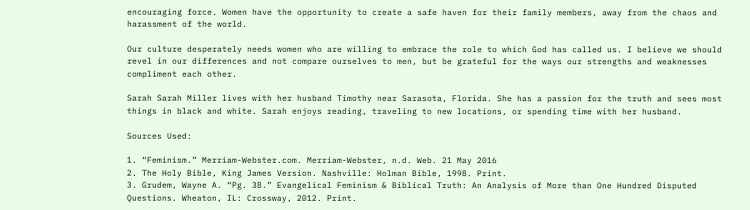encouraging force. Women have the opportunity to create a safe haven for their family members, away from the chaos and harassment of the world.

Our culture desperately needs women who are willing to embrace the role to which God has called us. I believe we should revel in our differences and not compare ourselves to men, but be grateful for the ways our strengths and weaknesses compliment each other.

Sarah Sarah Miller lives with her husband Timothy near Sarasota, Florida. She has a passion for the truth and sees most things in black and white. Sarah enjoys reading, traveling to new locations, or spending time with her husband.

Sources Used:

1. “Feminism.” Merriam-Webster.com. Merriam-Webster, n.d. Web. 21 May 2016
2. The Holy Bible, King James Version. Nashville: Holman Bible, 1998. Print.
3. Grudem, Wayne A. “Pg. 38.” Evangelical Feminism & Biblical Truth: An Analysis of More than One Hundred Disputed Questions. Wheaton, IL: Crossway, 2012. Print.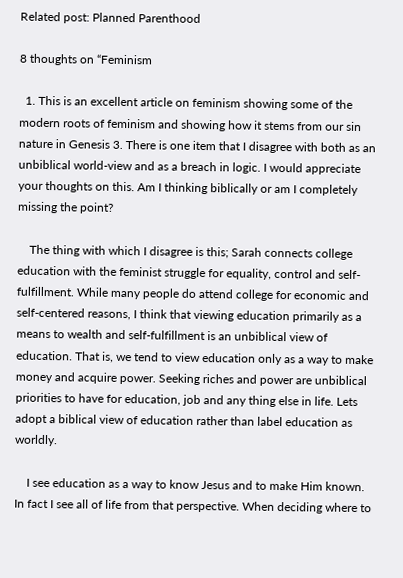Related post: Planned Parenthood

8 thoughts on “Feminism

  1. This is an excellent article on feminism showing some of the modern roots of feminism and showing how it stems from our sin nature in Genesis 3. There is one item that I disagree with both as an unbiblical world-view and as a breach in logic. I would appreciate your thoughts on this. Am I thinking biblically or am I completely missing the point?

    The thing with which I disagree is this; Sarah connects college education with the feminist struggle for equality, control and self-fulfillment. While many people do attend college for economic and self-centered reasons, I think that viewing education primarily as a means to wealth and self-fulfillment is an unbiblical view of education. That is, we tend to view education only as a way to make money and acquire power. Seeking riches and power are unbiblical priorities to have for education, job and any thing else in life. Lets adopt a biblical view of education rather than label education as worldly.

    I see education as a way to know Jesus and to make Him known. In fact I see all of life from that perspective. When deciding where to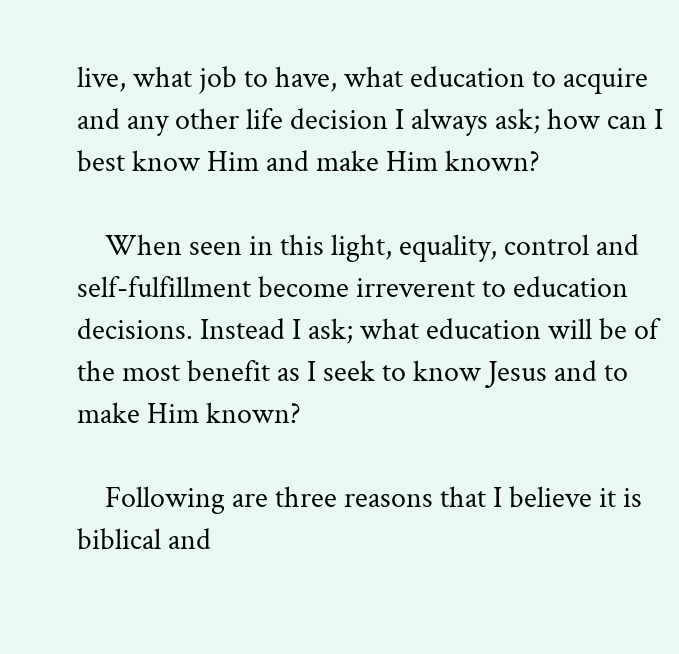live, what job to have, what education to acquire and any other life decision I always ask; how can I best know Him and make Him known?

    When seen in this light, equality, control and self-fulfillment become irreverent to education decisions. Instead I ask; what education will be of the most benefit as I seek to know Jesus and to make Him known?

    Following are three reasons that I believe it is biblical and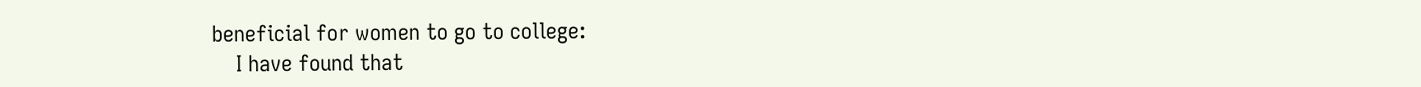beneficial for women to go to college:
    I have found that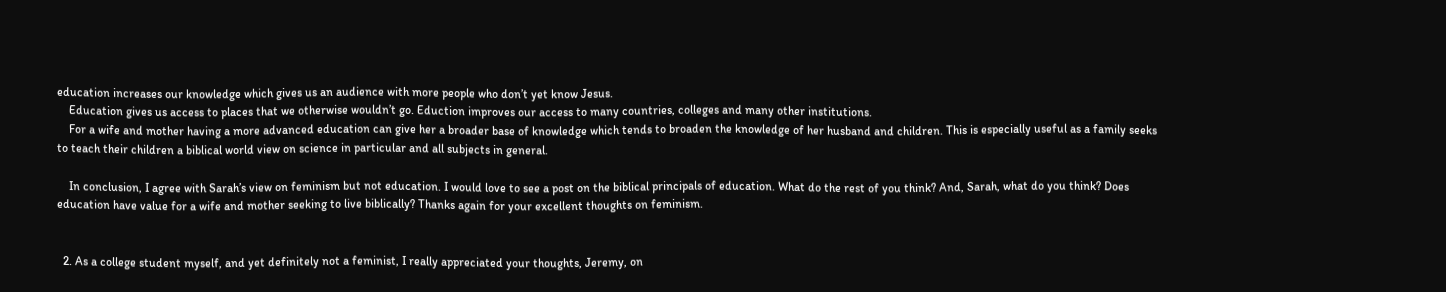education increases our knowledge which gives us an audience with more people who don’t yet know Jesus.
    Education gives us access to places that we otherwise wouldn’t go. Eduction improves our access to many countries, colleges and many other institutions.
    For a wife and mother having a more advanced education can give her a broader base of knowledge which tends to broaden the knowledge of her husband and children. This is especially useful as a family seeks to teach their children a biblical world view on science in particular and all subjects in general.

    In conclusion, I agree with Sarah’s view on feminism but not education. I would love to see a post on the biblical principals of education. What do the rest of you think? And, Sarah, what do you think? Does education have value for a wife and mother seeking to live biblically? Thanks again for your excellent thoughts on feminism.


  2. As a college student myself, and yet definitely not a feminist, I really appreciated your thoughts, Jeremy, on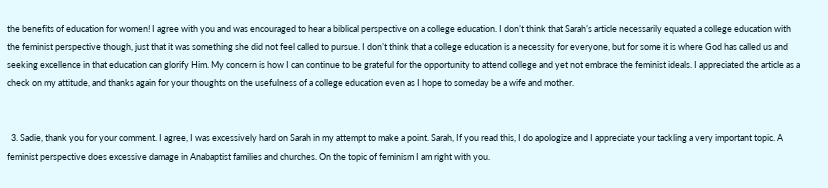the benefits of education for women! I agree with you and was encouraged to hear a biblical perspective on a college education. I don’t think that Sarah’s article necessarily equated a college education with the feminist perspective though, just that it was something she did not feel called to pursue. I don’t think that a college education is a necessity for everyone, but for some it is where God has called us and seeking excellence in that education can glorify Him. My concern is how I can continue to be grateful for the opportunity to attend college and yet not embrace the feminist ideals. I appreciated the article as a check on my attitude, and thanks again for your thoughts on the usefulness of a college education even as I hope to someday be a wife and mother.


  3. Sadie, thank you for your comment. I agree, I was excessively hard on Sarah in my attempt to make a point. Sarah, If you read this, I do apologize and I appreciate your tackling a very important topic. A feminist perspective does excessive damage in Anabaptist families and churches. On the topic of feminism I am right with you.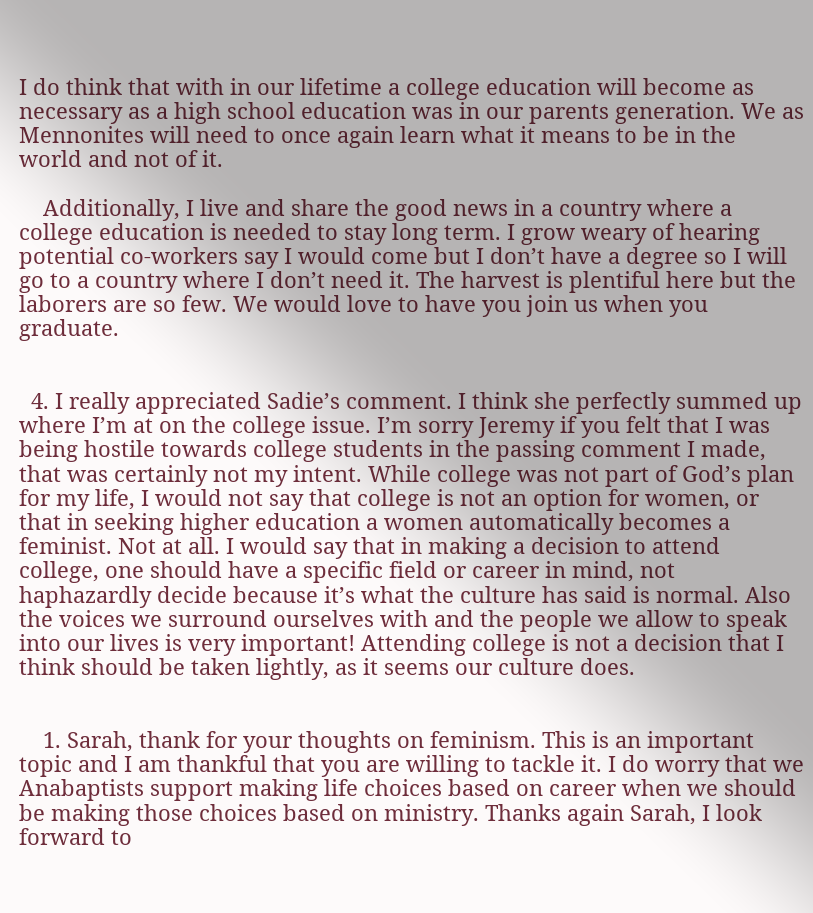I do think that with in our lifetime a college education will become as necessary as a high school education was in our parents generation. We as Mennonites will need to once again learn what it means to be in the world and not of it.

    Additionally, I live and share the good news in a country where a college education is needed to stay long term. I grow weary of hearing potential co-workers say I would come but I don’t have a degree so I will go to a country where I don’t need it. The harvest is plentiful here but the laborers are so few. We would love to have you join us when you graduate.


  4. I really appreciated Sadie’s comment. I think she perfectly summed up where I’m at on the college issue. I’m sorry Jeremy if you felt that I was being hostile towards college students in the passing comment I made, that was certainly not my intent. While college was not part of God’s plan for my life, I would not say that college is not an option for women, or that in seeking higher education a women automatically becomes a feminist. Not at all. I would say that in making a decision to attend college, one should have a specific field or career in mind, not haphazardly decide because it’s what the culture has said is normal. Also the voices we surround ourselves with and the people we allow to speak into our lives is very important! Attending college is not a decision that I think should be taken lightly, as it seems our culture does.


    1. Sarah, thank for your thoughts on feminism. This is an important topic and I am thankful that you are willing to tackle it. I do worry that we Anabaptists support making life choices based on career when we should be making those choices based on ministry. Thanks again Sarah, I look forward to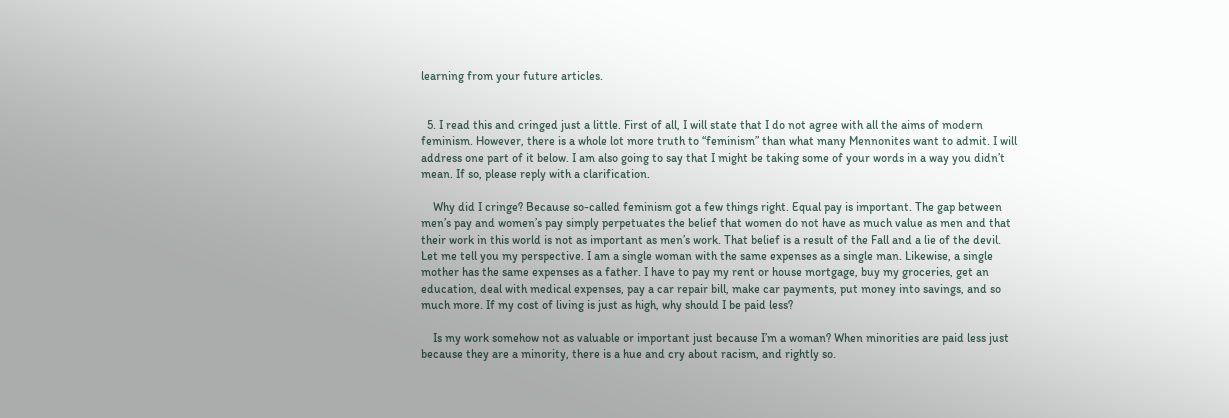learning from your future articles.


  5. I read this and cringed just a little. First of all, I will state that I do not agree with all the aims of modern feminism. However, there is a whole lot more truth to “feminism” than what many Mennonites want to admit. I will address one part of it below. I am also going to say that I might be taking some of your words in a way you didn’t mean. If so, please reply with a clarification.

    Why did I cringe? Because so-called feminism got a few things right. Equal pay is important. The gap between men’s pay and women’s pay simply perpetuates the belief that women do not have as much value as men and that their work in this world is not as important as men’s work. That belief is a result of the Fall and a lie of the devil. Let me tell you my perspective. I am a single woman with the same expenses as a single man. Likewise, a single mother has the same expenses as a father. I have to pay my rent or house mortgage, buy my groceries, get an education, deal with medical expenses, pay a car repair bill, make car payments, put money into savings, and so much more. If my cost of living is just as high, why should I be paid less?

    Is my work somehow not as valuable or important just because I’m a woman? When minorities are paid less just because they are a minority, there is a hue and cry about racism, and rightly so.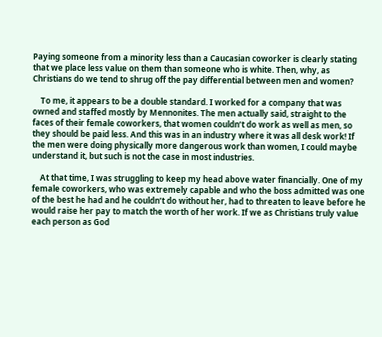Paying someone from a minority less than a Caucasian coworker is clearly stating that we place less value on them than someone who is white. Then, why, as Christians do we tend to shrug off the pay differential between men and women?

    To me, it appears to be a double standard. I worked for a company that was owned and staffed mostly by Mennonites. The men actually said, straight to the faces of their female coworkers, that women couldn’t do work as well as men, so they should be paid less. And this was in an industry where it was all desk work! If the men were doing physically more dangerous work than women, I could maybe understand it, but such is not the case in most industries.

    At that time, I was struggling to keep my head above water financially. One of my female coworkers, who was extremely capable and who the boss admitted was one of the best he had and he couldn’t do without her, had to threaten to leave before he would raise her pay to match the worth of her work. If we as Christians truly value each person as God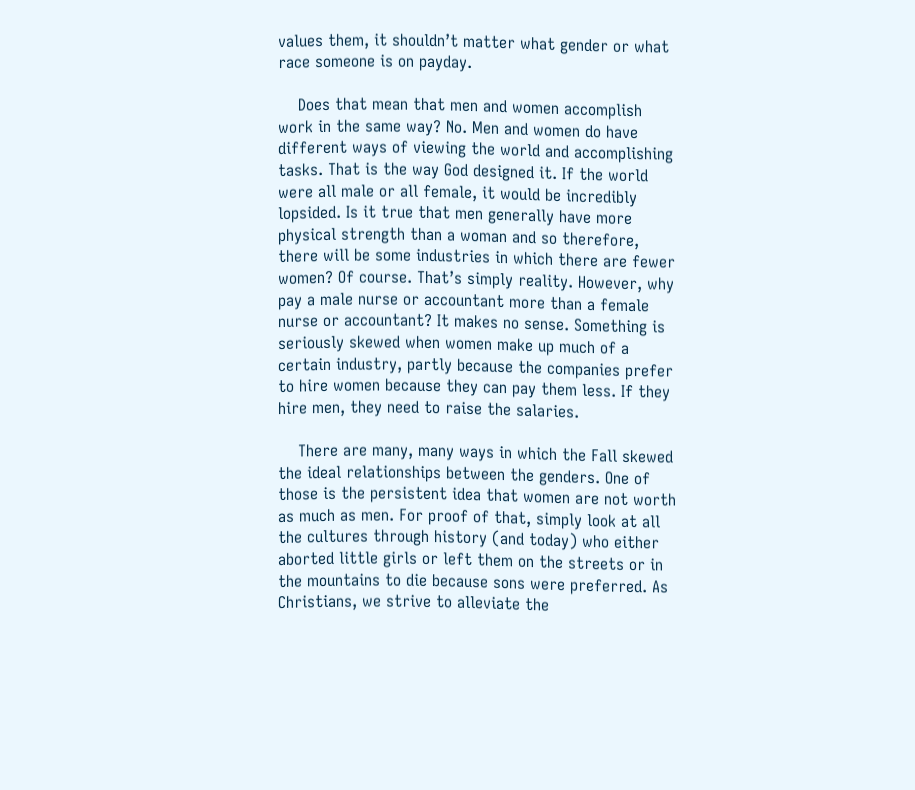values them, it shouldn’t matter what gender or what race someone is on payday.

    Does that mean that men and women accomplish work in the same way? No. Men and women do have different ways of viewing the world and accomplishing tasks. That is the way God designed it. If the world were all male or all female, it would be incredibly lopsided. Is it true that men generally have more physical strength than a woman and so therefore, there will be some industries in which there are fewer women? Of course. That’s simply reality. However, why pay a male nurse or accountant more than a female nurse or accountant? It makes no sense. Something is seriously skewed when women make up much of a certain industry, partly because the companies prefer to hire women because they can pay them less. If they hire men, they need to raise the salaries.

    There are many, many ways in which the Fall skewed the ideal relationships between the genders. One of those is the persistent idea that women are not worth as much as men. For proof of that, simply look at all the cultures through history (and today) who either aborted little girls or left them on the streets or in the mountains to die because sons were preferred. As Christians, we strive to alleviate the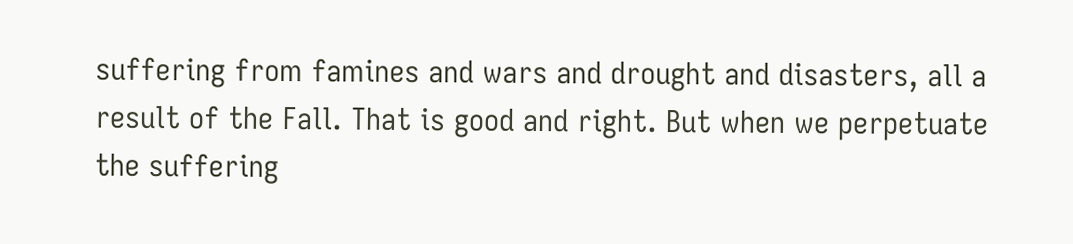suffering from famines and wars and drought and disasters, all a result of the Fall. That is good and right. But when we perpetuate the suffering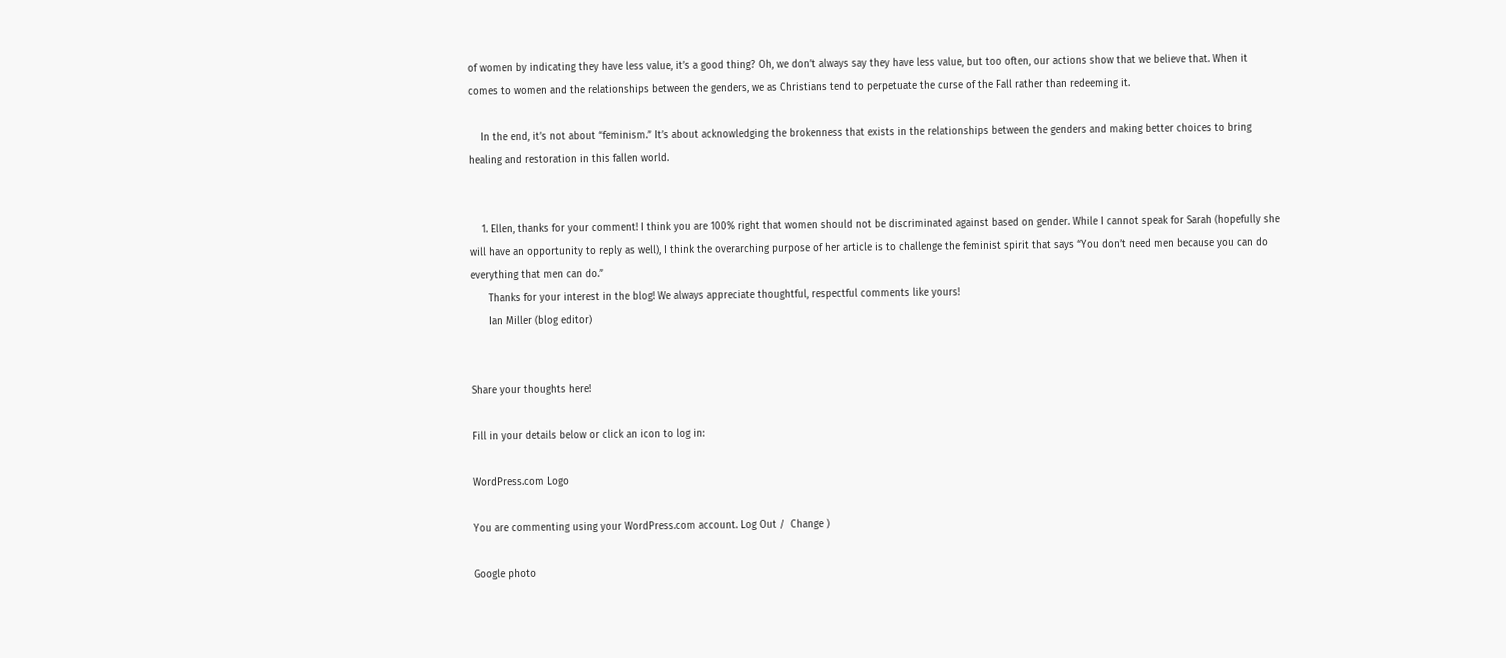of women by indicating they have less value, it’s a good thing? Oh, we don’t always say they have less value, but too often, our actions show that we believe that. When it comes to women and the relationships between the genders, we as Christians tend to perpetuate the curse of the Fall rather than redeeming it.

    In the end, it’s not about “feminism.” It’s about acknowledging the brokenness that exists in the relationships between the genders and making better choices to bring healing and restoration in this fallen world.


    1. Ellen, thanks for your comment! I think you are 100% right that women should not be discriminated against based on gender. While I cannot speak for Sarah (hopefully she will have an opportunity to reply as well), I think the overarching purpose of her article is to challenge the feminist spirit that says “You don’t need men because you can do everything that men can do.”
      Thanks for your interest in the blog! We always appreciate thoughtful, respectful comments like yours!
      Ian Miller (blog editor)


Share your thoughts here!

Fill in your details below or click an icon to log in:

WordPress.com Logo

You are commenting using your WordPress.com account. Log Out /  Change )

Google photo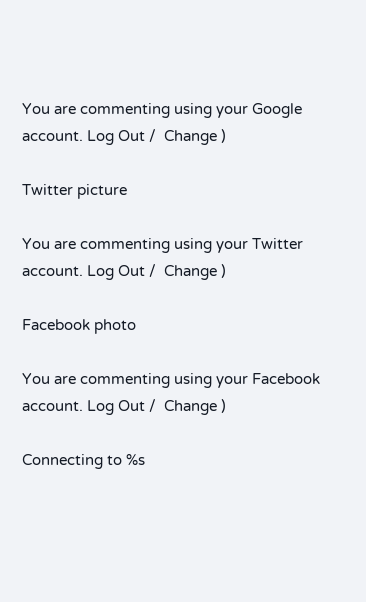You are commenting using your Google account. Log Out /  Change )

Twitter picture

You are commenting using your Twitter account. Log Out /  Change )

Facebook photo

You are commenting using your Facebook account. Log Out /  Change )

Connecting to %s